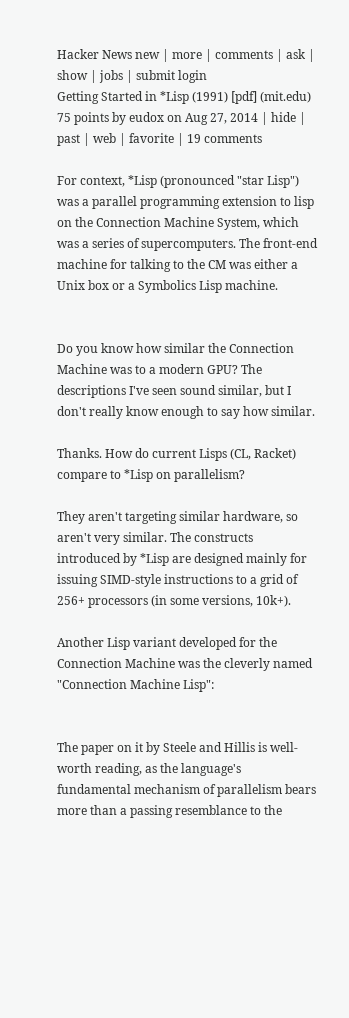Hacker News new | more | comments | ask | show | jobs | submit login
Getting Started in *Lisp (1991) [pdf] (mit.edu)
75 points by eudox on Aug 27, 2014 | hide | past | web | favorite | 19 comments

For context, *Lisp (pronounced "star Lisp") was a parallel programming extension to lisp on the Connection Machine System, which was a series of supercomputers. The front-end machine for talking to the CM was either a Unix box or a Symbolics Lisp machine.


Do you know how similar the Connection Machine was to a modern GPU? The descriptions I've seen sound similar, but I don't really know enough to say how similar.

Thanks. How do current Lisps (CL, Racket) compare to *Lisp on parallelism?

They aren't targeting similar hardware, so aren't very similar. The constructs introduced by *Lisp are designed mainly for issuing SIMD-style instructions to a grid of 256+ processors (in some versions, 10k+).

Another Lisp variant developed for the Connection Machine was the cleverly named "Connection Machine Lisp":


The paper on it by Steele and Hillis is well-worth reading, as the language's fundamental mechanism of parallelism bears more than a passing resemblance to the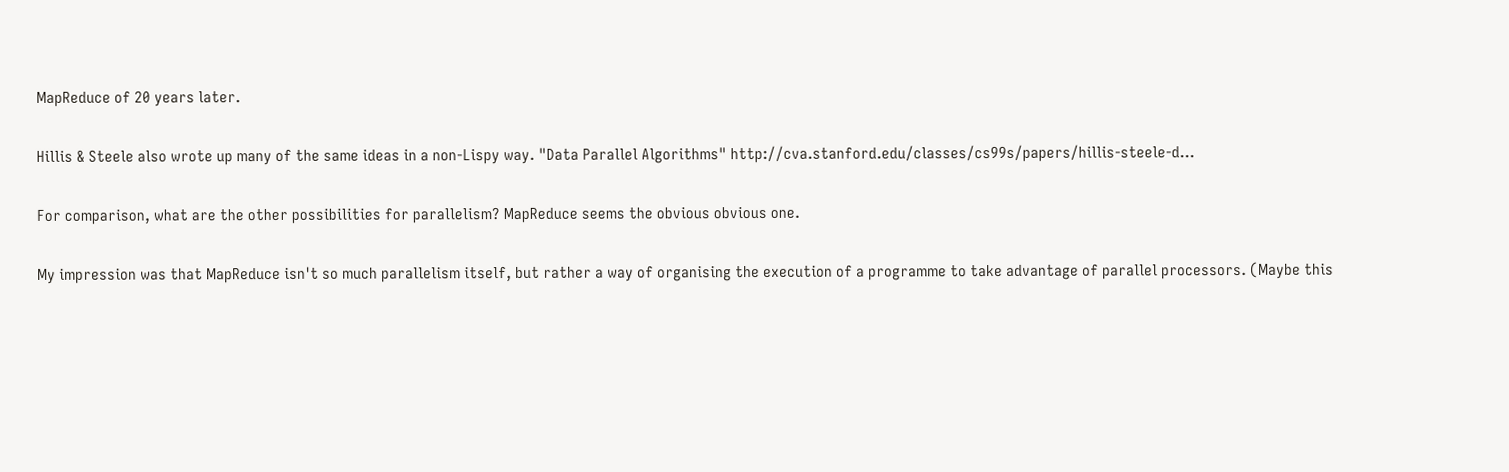MapReduce of 20 years later.

Hillis & Steele also wrote up many of the same ideas in a non-Lispy way. "Data Parallel Algorithms" http://cva.stanford.edu/classes/cs99s/papers/hillis-steele-d...

For comparison, what are the other possibilities for parallelism? MapReduce seems the obvious obvious one.

My impression was that MapReduce isn't so much parallelism itself, but rather a way of organising the execution of a programme to take advantage of parallel processors. (Maybe this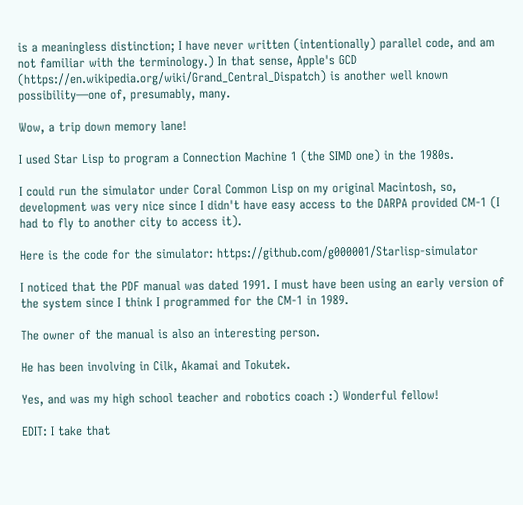is a meaningless distinction; I have never written (intentionally) parallel code, and am not familiar with the terminology.) In that sense, Apple's GCD (https://en.wikipedia.org/wiki/Grand_Central_Dispatch) is another well known possibility—one of, presumably, many.

Wow, a trip down memory lane!

I used Star Lisp to program a Connection Machine 1 (the SIMD one) in the 1980s.

I could run the simulator under Coral Common Lisp on my original Macintosh, so, development was very nice since I didn't have easy access to the DARPA provided CM-1 (I had to fly to another city to access it).

Here is the code for the simulator: https://github.com/g000001/Starlisp-simulator

I noticed that the PDF manual was dated 1991. I must have been using an early version of the system since I think I programmed for the CM-1 in 1989.

The owner of the manual is also an interesting person.

He has been involving in Cilk, Akamai and Tokutek.

Yes, and was my high school teacher and robotics coach :) Wonderful fellow!

EDIT: I take that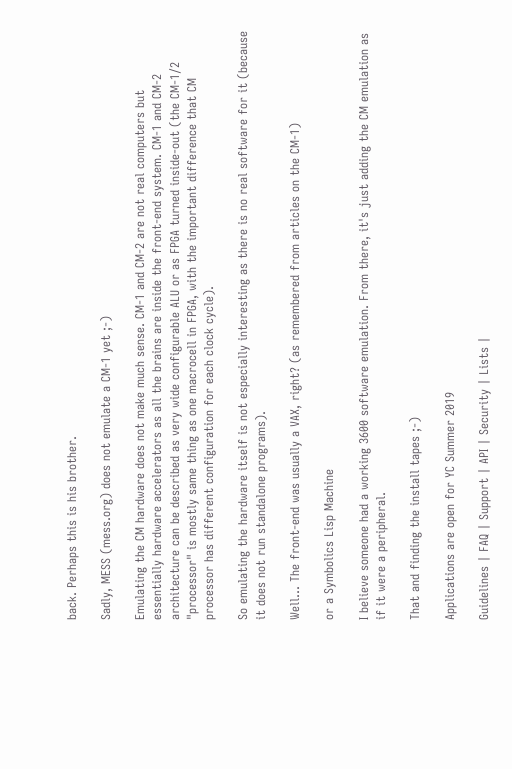back. Perhaps this is his brother.

Sadly, MESS (mess.org) does not emulate a CM-1 yet ;-)

Emulating the CM hardware does not make much sense. CM-1 and CM-2 are not real computers but essentially hardware accelerators as all the brains are inside the front-end system. CM-1 and CM-2 architecture can be described as very wide configurable ALU or as FPGA turned inside-out (the CM-1/2 "processor" is mostly same thing as one macrocell in FPGA, with the important difference that CM processor has different configuration for each clock cycle).

So emulating the hardware itself is not especially interesting as there is no real software for it (because it does not run standalone programs).

Well... The front-end was usually a VAX, right? (as remembered from articles on the CM-1)

or a Symbolics Lisp Machine

I believe someone had a working 3600 software emulation. From there, it's just adding the CM emulation as if it were a peripheral.

That and finding the install tapes ;-)

Applications are open for YC Summer 2019

Guidelines | FAQ | Support | API | Security | Lists |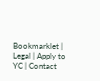Bookmarklet | Legal | Apply to YC | Contact